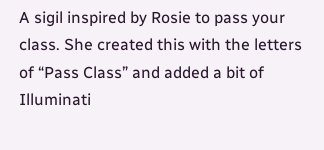A sigil inspired by Rosie to pass your class. She created this with the letters of “Pass Class” and added a bit of Illuminati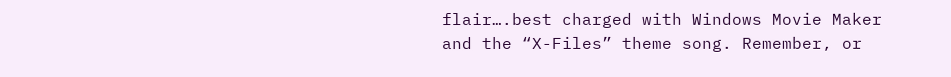flair….best charged with Windows Movie Maker and the “X-Files” theme song. Remember, or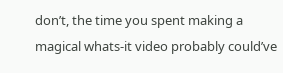don’t, the time you spent making a magical whats-it video probably could’ve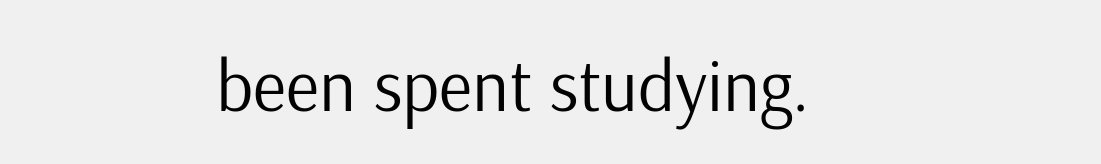been spent studying.